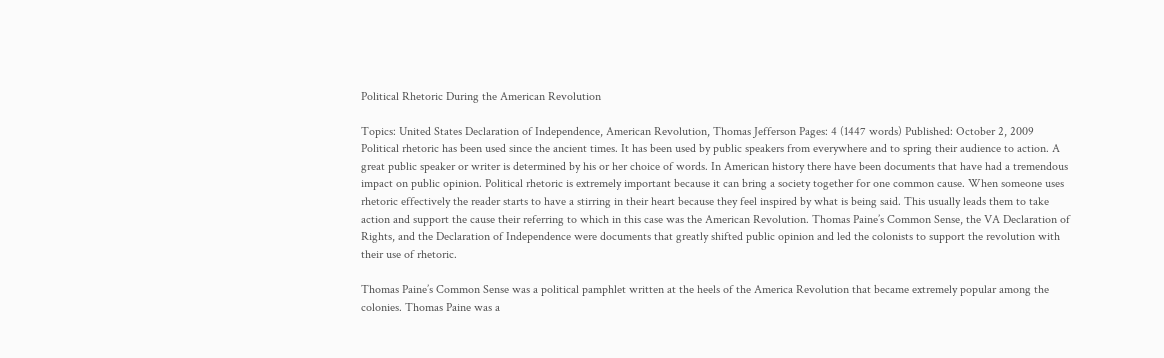Political Rhetoric During the American Revolution

Topics: United States Declaration of Independence, American Revolution, Thomas Jefferson Pages: 4 (1447 words) Published: October 2, 2009
Political rhetoric has been used since the ancient times. It has been used by public speakers from everywhere and to spring their audience to action. A great public speaker or writer is determined by his or her choice of words. In American history there have been documents that have had a tremendous impact on public opinion. Political rhetoric is extremely important because it can bring a society together for one common cause. When someone uses rhetoric effectively the reader starts to have a stirring in their heart because they feel inspired by what is being said. This usually leads them to take action and support the cause their referring to which in this case was the American Revolution. Thomas Paine’s Common Sense, the VA Declaration of Rights, and the Declaration of Independence were documents that greatly shifted public opinion and led the colonists to support the revolution with their use of rhetoric.

Thomas Paine’s Common Sense was a political pamphlet written at the heels of the America Revolution that became extremely popular among the colonies. Thomas Paine was a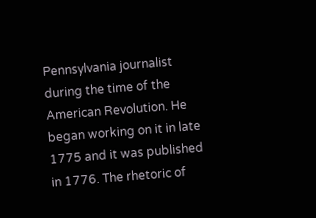Pennsylvania journalist during the time of the American Revolution. He began working on it in late 1775 and it was published in 1776. The rhetoric of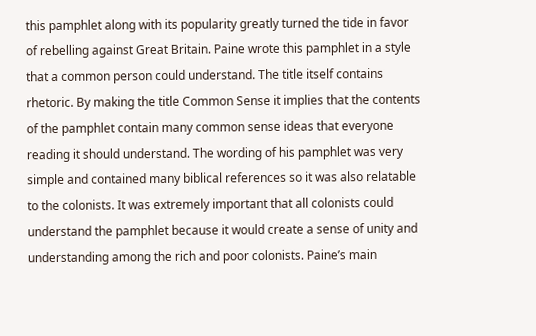this pamphlet along with its popularity greatly turned the tide in favor of rebelling against Great Britain. Paine wrote this pamphlet in a style that a common person could understand. The title itself contains rhetoric. By making the title Common Sense it implies that the contents of the pamphlet contain many common sense ideas that everyone reading it should understand. The wording of his pamphlet was very simple and contained many biblical references so it was also relatable to the colonists. It was extremely important that all colonists could understand the pamphlet because it would create a sense of unity and understanding among the rich and poor colonists. Paine’s main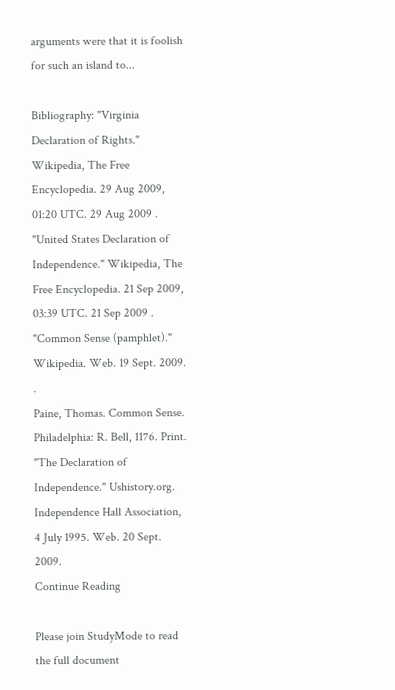arguments were that it is foolish for such an island to...

Bibliography: "Virginia Declaration of Rights." Wikipedia, The Free Encyclopedia. 29 Aug 2009, 01:20 UTC. 29 Aug 2009 .
"United States Declaration of Independence." Wikipedia, The Free Encyclopedia. 21 Sep 2009, 03:39 UTC. 21 Sep 2009 .
"Common Sense (pamphlet)." Wikipedia. Web. 19 Sept. 2009. .
Paine, Thomas. Common Sense. Philadelphia: R. Bell, 1176. Print.
"The Declaration of Independence." Ushistory.org. Independence Hall Association, 4 July 1995. Web. 20 Sept. 2009.
Continue Reading

Please join StudyMode to read the full document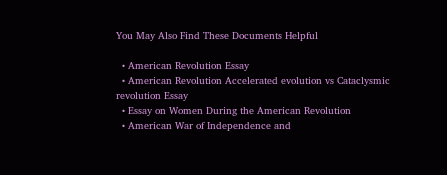You May Also Find These Documents Helpful

  • American Revolution Essay
  • American Revolution Accelerated evolution vs Cataclysmic revolution Essay
  • Essay on Women During the American Revolution
  • American War of Independence and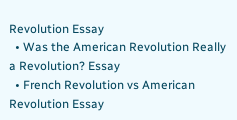Revolution Essay
  • Was the American Revolution Really a Revolution? Essay
  • French Revolution vs American Revolution Essay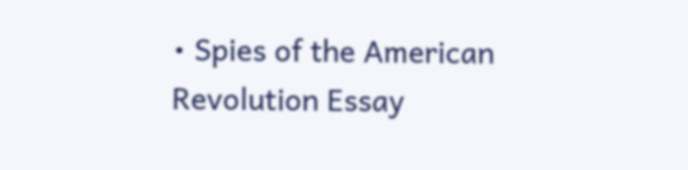• Spies of the American Revolution Essay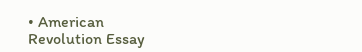• American Revolution Essay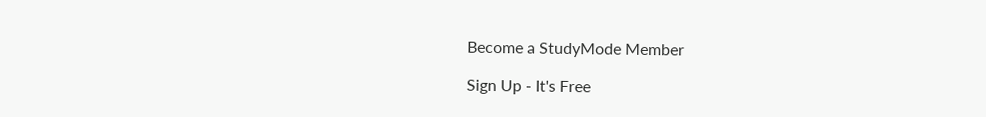Become a StudyMode Member

Sign Up - It's Free